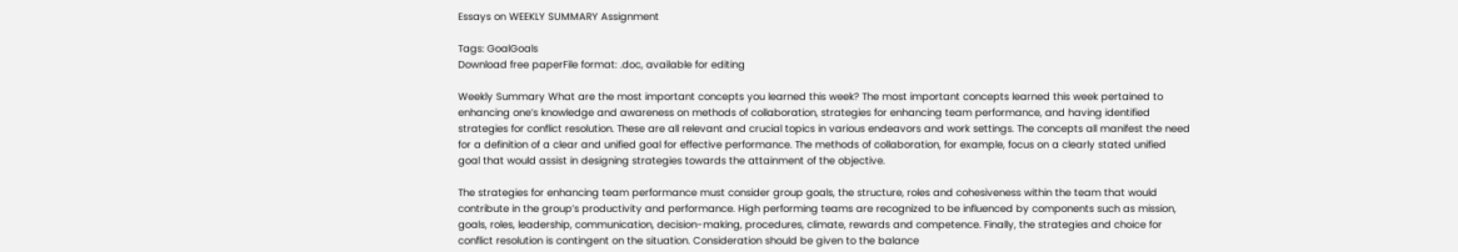Essays on WEEKLY SUMMARY Assignment

Tags: GoalGoals
Download free paperFile format: .doc, available for editing

Weekly Summary What are the most important concepts you learned this week? The most important concepts learned this week pertained to enhancing one’s knowledge and awareness on methods of collaboration, strategies for enhancing team performance, and having identified strategies for conflict resolution. These are all relevant and crucial topics in various endeavors and work settings. The concepts all manifest the need for a definition of a clear and unified goal for effective performance. The methods of collaboration, for example, focus on a clearly stated unified goal that would assist in designing strategies towards the attainment of the objective.

The strategies for enhancing team performance must consider group goals, the structure, roles and cohesiveness within the team that would contribute in the group’s productivity and performance. High performing teams are recognized to be influenced by components such as mission, goals, roles, leadership, communication, decision-making, procedures, climate, rewards and competence. Finally, the strategies and choice for conflict resolution is contingent on the situation. Consideration should be given to the balance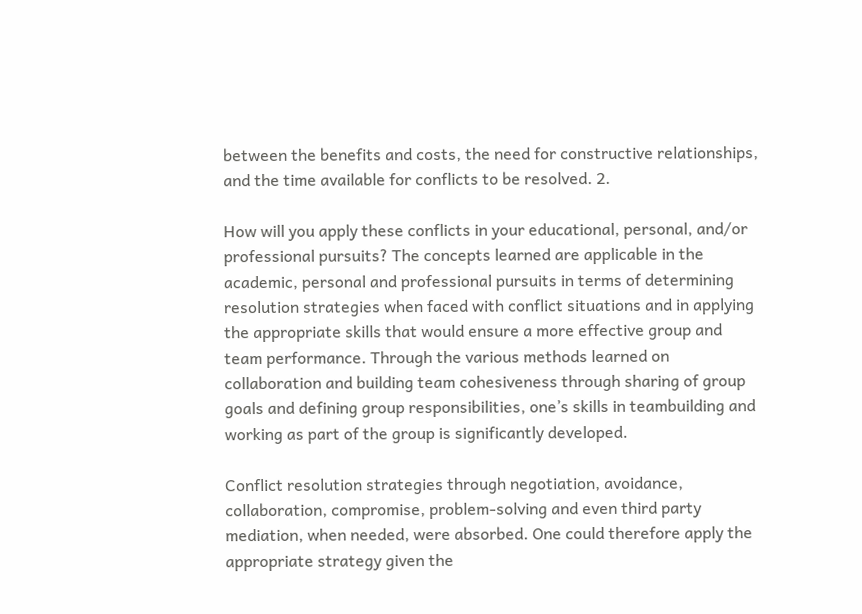between the benefits and costs, the need for constructive relationships, and the time available for conflicts to be resolved. 2.

How will you apply these conflicts in your educational, personal, and/or professional pursuits? The concepts learned are applicable in the academic, personal and professional pursuits in terms of determining resolution strategies when faced with conflict situations and in applying the appropriate skills that would ensure a more effective group and team performance. Through the various methods learned on collaboration and building team cohesiveness through sharing of group goals and defining group responsibilities, one’s skills in teambuilding and working as part of the group is significantly developed.

Conflict resolution strategies through negotiation, avoidance, collaboration, compromise, problem-solving and even third party mediation, when needed, were absorbed. One could therefore apply the appropriate strategy given the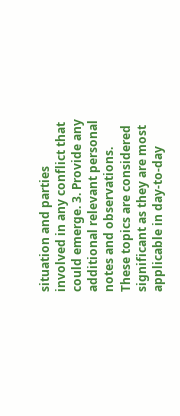situation and parties involved in any conflict that could emerge. 3. Provide any additional relevant personal notes and observations. These topics are considered significant as they are most applicable in day-to-day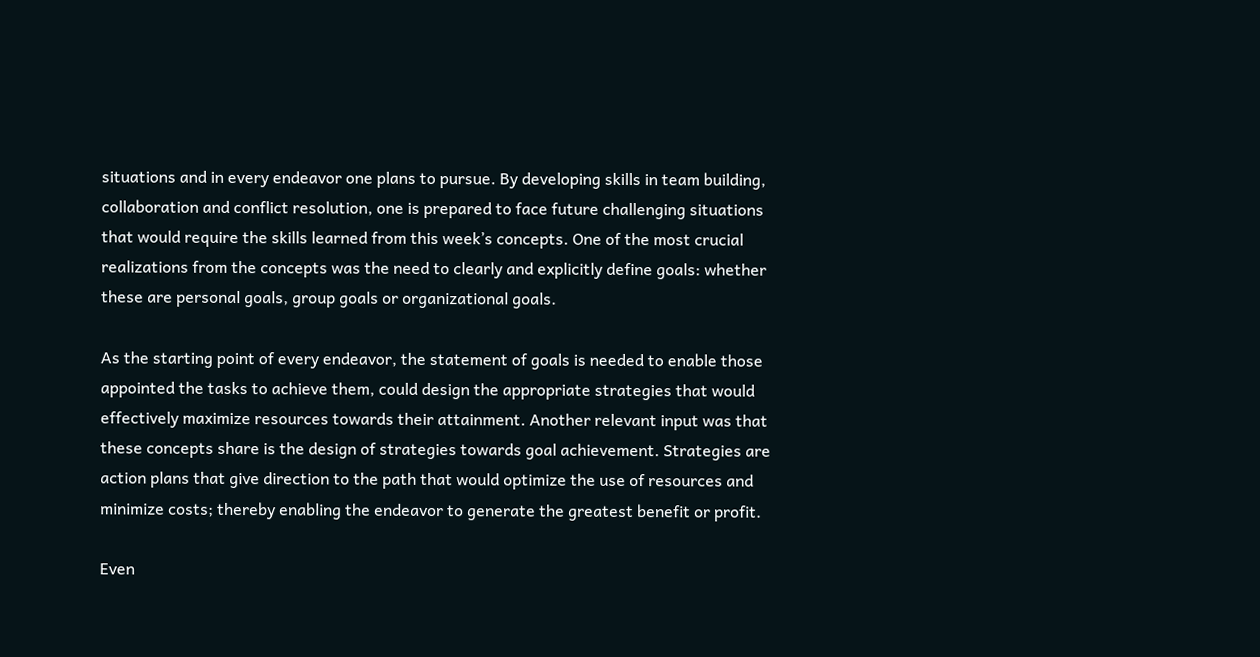situations and in every endeavor one plans to pursue. By developing skills in team building, collaboration and conflict resolution, one is prepared to face future challenging situations that would require the skills learned from this week’s concepts. One of the most crucial realizations from the concepts was the need to clearly and explicitly define goals: whether these are personal goals, group goals or organizational goals.

As the starting point of every endeavor, the statement of goals is needed to enable those appointed the tasks to achieve them, could design the appropriate strategies that would effectively maximize resources towards their attainment. Another relevant input was that these concepts share is the design of strategies towards goal achievement. Strategies are action plans that give direction to the path that would optimize the use of resources and minimize costs; thereby enabling the endeavor to generate the greatest benefit or profit.

Even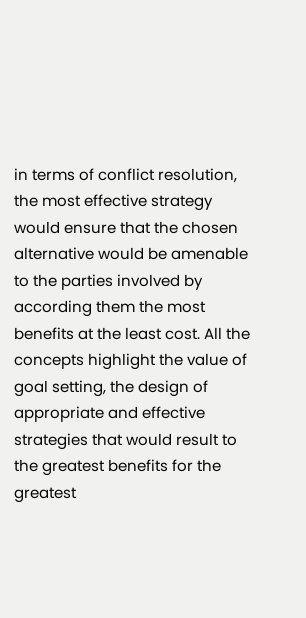in terms of conflict resolution, the most effective strategy would ensure that the chosen alternative would be amenable to the parties involved by according them the most benefits at the least cost. All the concepts highlight the value of goal setting, the design of appropriate and effective strategies that would result to the greatest benefits for the greatest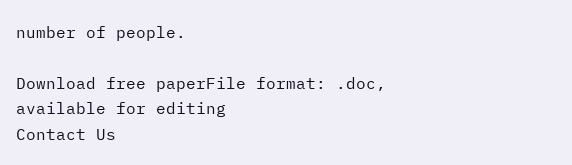number of people.

Download free paperFile format: .doc, available for editing
Contact Us